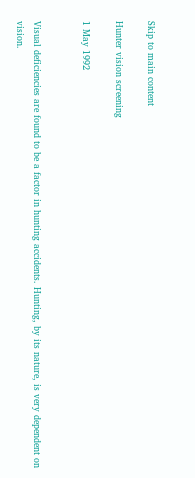Skip to main content

Hunter vision screening

1 May 1992


Visual deficiencies are found to be a factor in hunting accidents. Hunting, by its nature, is very dependent on vision.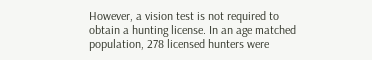However, a vision test is not required to obtain a hunting license. In an age matched population, 278 licensed hunters were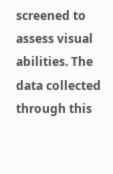screened to assess visual abilities. The data collected through this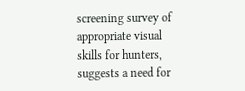screening survey of appropriate visual skills for hunters, suggests a need for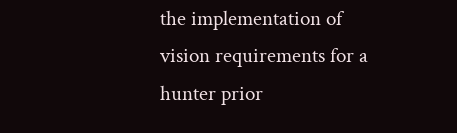the implementation of vision requirements for a hunter prior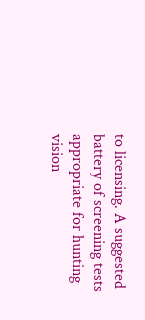to licensing. A suggested battery of screening tests appropriate for hunting vision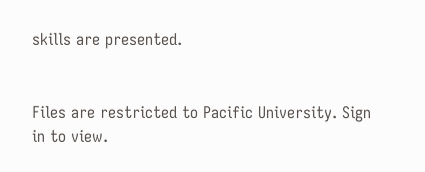skills are presented.


Files are restricted to Pacific University. Sign in to view.